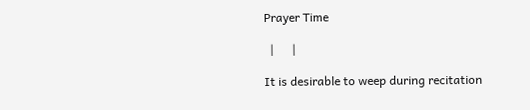Prayer Time

  |      |

It is desirable to weep during recitation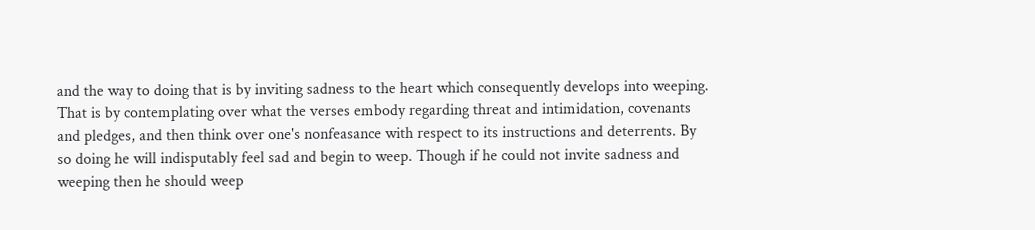and the way to doing that is by inviting sadness to the heart which consequently develops into weeping. That is by contemplating over what the verses embody regarding threat and intimidation, covenants and pledges, and then think over one's nonfeasance with respect to its instructions and deterrents. By so doing he will indisputably feel sad and begin to weep. Though if he could not invite sadness and weeping then he should weep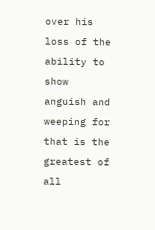over his loss of the ability to show anguish and weeping for that is the greatest of all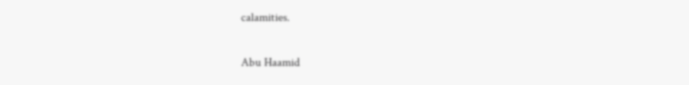calamities.

Abu Haamid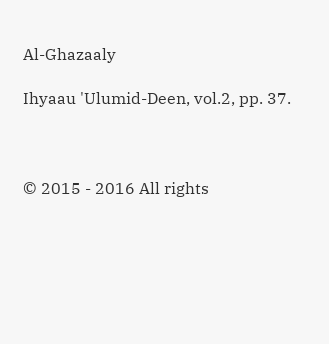Al-Ghazaaly

Ihyaau 'Ulumid-Deen, vol.2, pp. 37.



© 2015 - 2016 All rights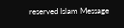reserved Islam Message